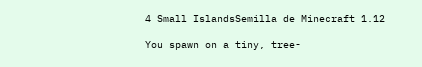4 Small IslandsSemilla de Minecraft 1.12

You spawn on a tiny, tree-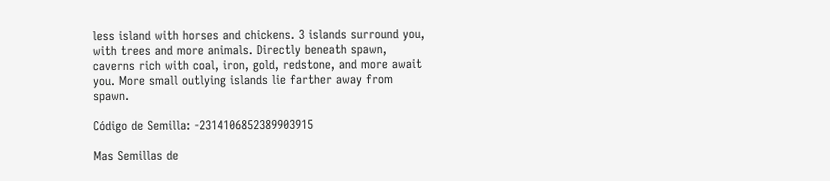less island with horses and chickens. 3 islands surround you, with trees and more animals. Directly beneath spawn, caverns rich with coal, iron, gold, redstone, and more await you. More small outlying islands lie farther away from spawn.

Código de Semilla: -2314106852389903915

Mas Semillas de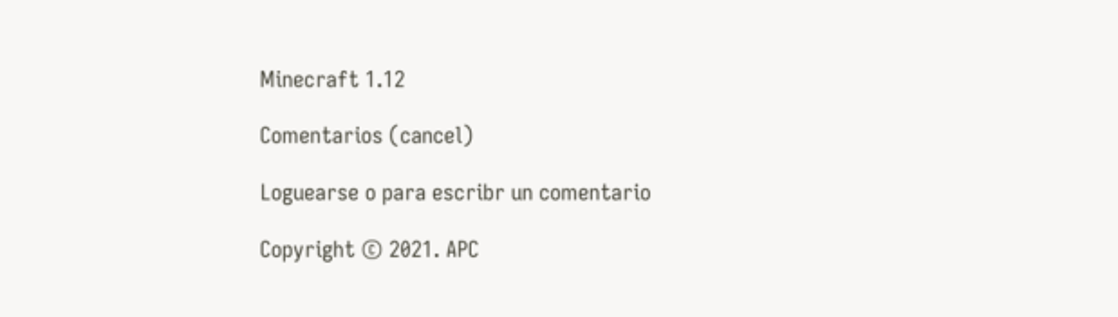Minecraft 1.12

Comentarios (cancel)

Loguearse o para escribr un comentario

Copyright © 2021. APC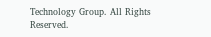Technology Group. All Rights Reserved.